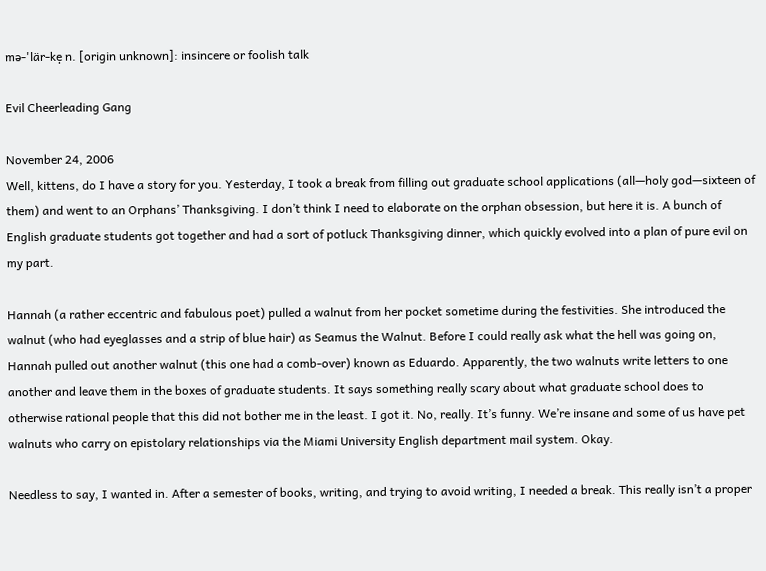mə-'lär-kẹ n. [origin unknown]: insincere or foolish talk

Evil Cheerleading Gang

November 24, 2006
Well, kittens, do I have a story for you. Yesterday, I took a break from filling out graduate school applications (all—holy god—sixteen of them) and went to an Orphans’ Thanksgiving. I don’t think I need to elaborate on the orphan obsession, but here it is. A bunch of English graduate students got together and had a sort of potluck Thanksgiving dinner, which quickly evolved into a plan of pure evil on my part.

Hannah (a rather eccentric and fabulous poet) pulled a walnut from her pocket sometime during the festivities. She introduced the walnut (who had eyeglasses and a strip of blue hair) as Seamus the Walnut. Before I could really ask what the hell was going on, Hannah pulled out another walnut (this one had a comb-over) known as Eduardo. Apparently, the two walnuts write letters to one another and leave them in the boxes of graduate students. It says something really scary about what graduate school does to otherwise rational people that this did not bother me in the least. I got it. No, really. It’s funny. We’re insane and some of us have pet walnuts who carry on epistolary relationships via the Miami University English department mail system. Okay.

Needless to say, I wanted in. After a semester of books, writing, and trying to avoid writing, I needed a break. This really isn’t a proper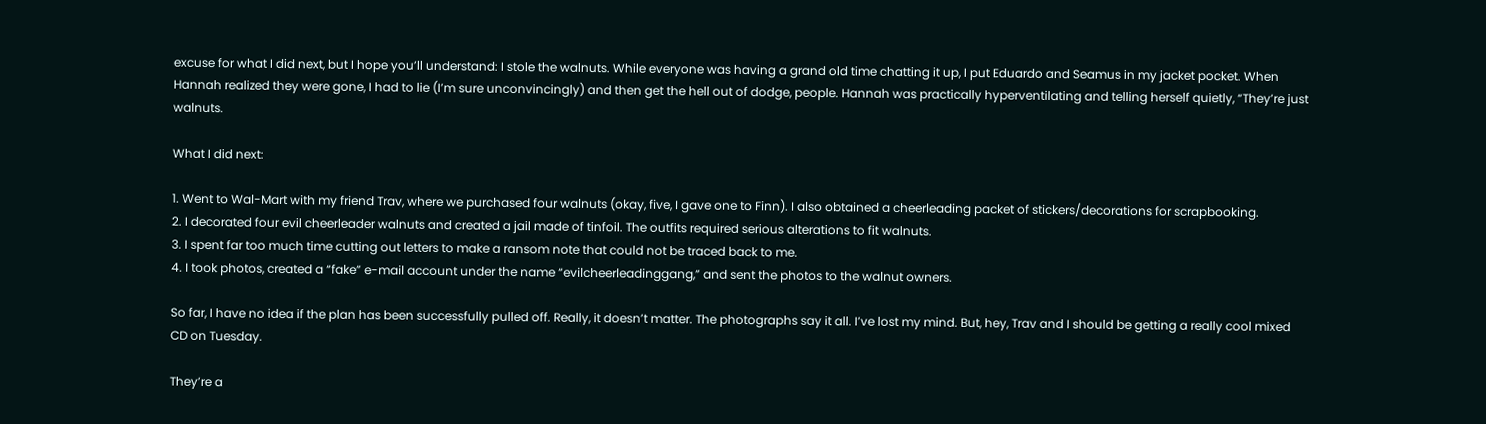excuse for what I did next, but I hope you’ll understand: I stole the walnuts. While everyone was having a grand old time chatting it up, I put Eduardo and Seamus in my jacket pocket. When Hannah realized they were gone, I had to lie (I’m sure unconvincingly) and then get the hell out of dodge, people. Hannah was practically hyperventilating and telling herself quietly, “They’re just walnuts.

What I did next:

1. Went to Wal-Mart with my friend Trav, where we purchased four walnuts (okay, five, I gave one to Finn). I also obtained a cheerleading packet of stickers/decorations for scrapbooking.
2. I decorated four evil cheerleader walnuts and created a jail made of tinfoil. The outfits required serious alterations to fit walnuts.
3. I spent far too much time cutting out letters to make a ransom note that could not be traced back to me.
4. I took photos, created a “fake” e-mail account under the name “evilcheerleadinggang,” and sent the photos to the walnut owners.

So far, I have no idea if the plan has been successfully pulled off. Really, it doesn’t matter. The photographs say it all. I’ve lost my mind. But, hey, Trav and I should be getting a really cool mixed CD on Tuesday.

They’re a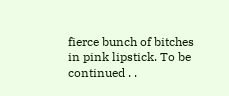fierce bunch of bitches in pink lipstick. To be continued . .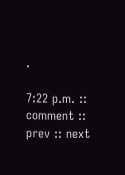.

7:22 p.m. :: comment ::
prev :: next